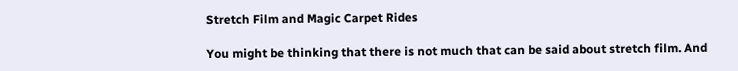Stretch Film and Magic Carpet Rides

You might be thinking that there is not much that can be said about stretch film. And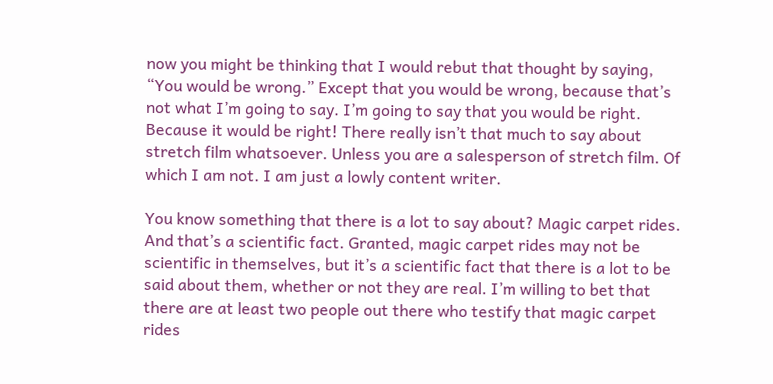now you might be thinking that I would rebut that thought by saying, “You would be wrong.” Except that you would be wrong, because that’s not what I’m going to say. I’m going to say that you would be right. Because it would be right! There really isn’t that much to say about stretch film whatsoever. Unless you are a salesperson of stretch film. Of which I am not. I am just a lowly content writer.

You know something that there is a lot to say about? Magic carpet rides. And that’s a scientific fact. Granted, magic carpet rides may not be scientific in themselves, but it’s a scientific fact that there is a lot to be said about them, whether or not they are real. I’m willing to bet that there are at least two people out there who testify that magic carpet rides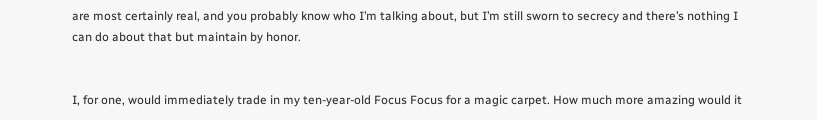are most certainly real, and you probably know who I’m talking about, but I’m still sworn to secrecy and there’s nothing I can do about that but maintain by honor.


I, for one, would immediately trade in my ten-year-old Focus Focus for a magic carpet. How much more amazing would it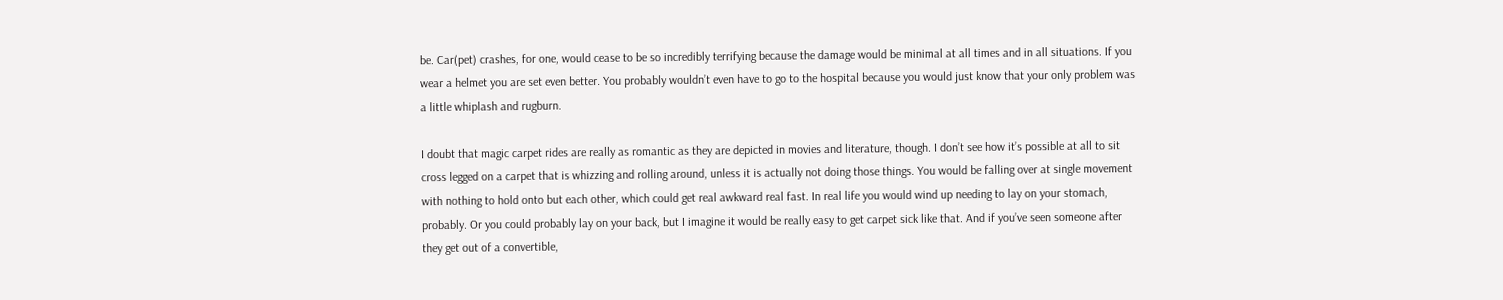be. Car(pet) crashes, for one, would cease to be so incredibly terrifying because the damage would be minimal at all times and in all situations. If you wear a helmet you are set even better. You probably wouldn’t even have to go to the hospital because you would just know that your only problem was a little whiplash and rugburn.

I doubt that magic carpet rides are really as romantic as they are depicted in movies and literature, though. I don’t see how it’s possible at all to sit cross legged on a carpet that is whizzing and rolling around, unless it is actually not doing those things. You would be falling over at single movement with nothing to hold onto but each other, which could get real awkward real fast. In real life you would wind up needing to lay on your stomach, probably. Or you could probably lay on your back, but I imagine it would be really easy to get carpet sick like that. And if you’ve seen someone after they get out of a convertible,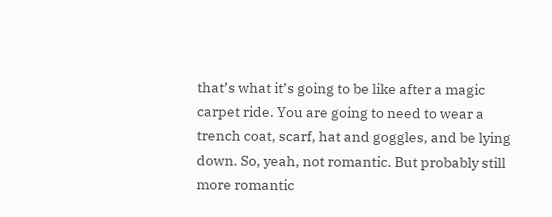that’s what it’s going to be like after a magic carpet ride. You are going to need to wear a trench coat, scarf, hat and goggles, and be lying down. So, yeah, not romantic. But probably still more romantic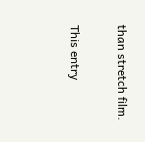than stretch film.

This entry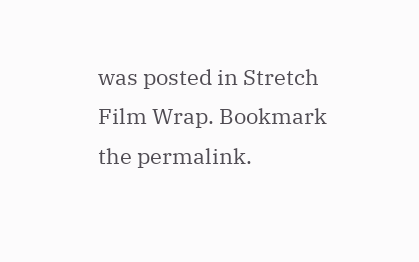was posted in Stretch Film Wrap. Bookmark the permalink.